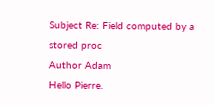Subject Re: Field computed by a stored proc
Author Adam
Hello Pierre.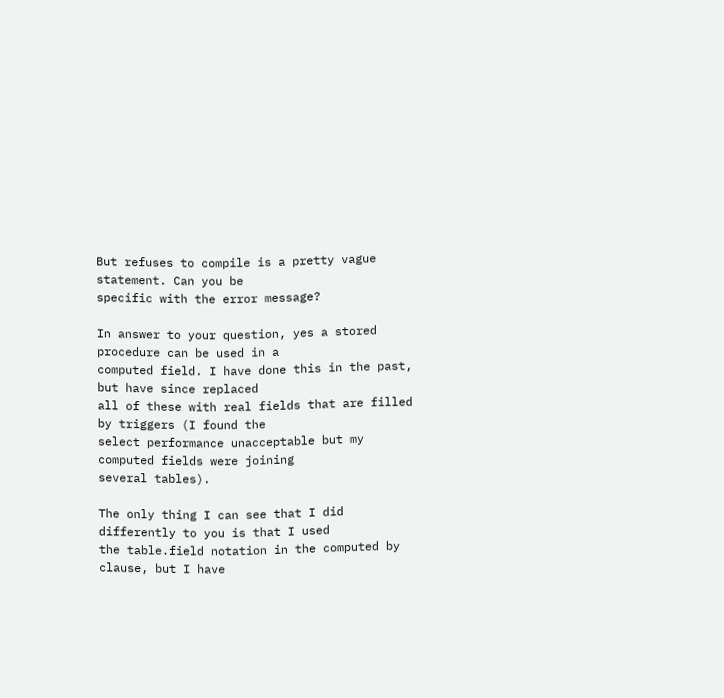But refuses to compile is a pretty vague statement. Can you be
specific with the error message?

In answer to your question, yes a stored procedure can be used in a
computed field. I have done this in the past, but have since replaced
all of these with real fields that are filled by triggers (I found the
select performance unacceptable but my computed fields were joining
several tables).

The only thing I can see that I did differently to you is that I used
the table.field notation in the computed by clause, but I have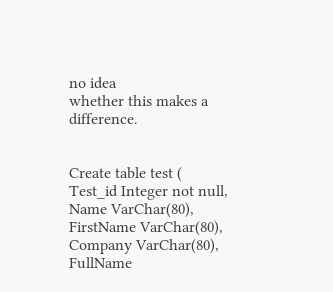no idea
whether this makes a difference.


Create table test (
Test_id Integer not null,
Name VarChar(80),
FirstName VarChar(80),
Company VarChar(80),
FullName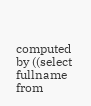computed by ((select fullname from